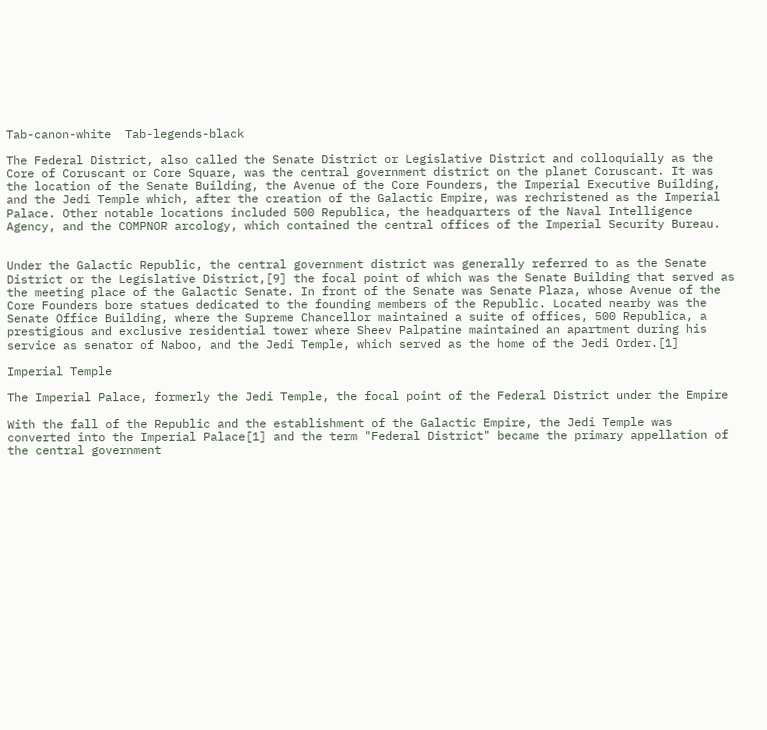Tab-canon-white  Tab-legends-black

The Federal District, also called the Senate District or Legislative District and colloquially as the Core of Coruscant or Core Square, was the central government district on the planet Coruscant. It was the location of the Senate Building, the Avenue of the Core Founders, the Imperial Executive Building, and the Jedi Temple which, after the creation of the Galactic Empire, was rechristened as the Imperial Palace. Other notable locations included 500 Republica, the headquarters of the Naval Intelligence Agency, and the COMPNOR arcology, which contained the central offices of the Imperial Security Bureau.


Under the Galactic Republic, the central government district was generally referred to as the Senate District or the Legislative District,[9] the focal point of which was the Senate Building that served as the meeting place of the Galactic Senate. In front of the Senate was Senate Plaza, whose Avenue of the Core Founders bore statues dedicated to the founding members of the Republic. Located nearby was the Senate Office Building, where the Supreme Chancellor maintained a suite of offices, 500 Republica, a prestigious and exclusive residential tower where Sheev Palpatine maintained an apartment during his service as senator of Naboo, and the Jedi Temple, which served as the home of the Jedi Order.[1]

Imperial Temple

The Imperial Palace, formerly the Jedi Temple, the focal point of the Federal District under the Empire

With the fall of the Republic and the establishment of the Galactic Empire, the Jedi Temple was converted into the Imperial Palace[1] and the term "Federal District" became the primary appellation of the central government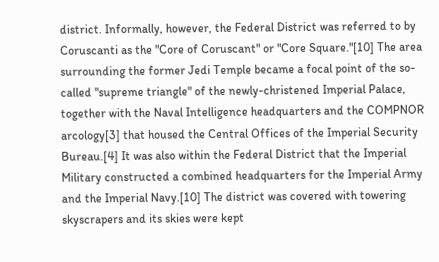district. Informally, however, the Federal District was referred to by Coruscanti as the "Core of Coruscant" or "Core Square."[10] The area surrounding the former Jedi Temple became a focal point of the so-called "supreme triangle" of the newly-christened Imperial Palace, together with the Naval Intelligence headquarters and the COMPNOR arcology[3] that housed the Central Offices of the Imperial Security Bureau.[4] It was also within the Federal District that the Imperial Military constructed a combined headquarters for the Imperial Army and the Imperial Navy.[10] The district was covered with towering skyscrapers and its skies were kept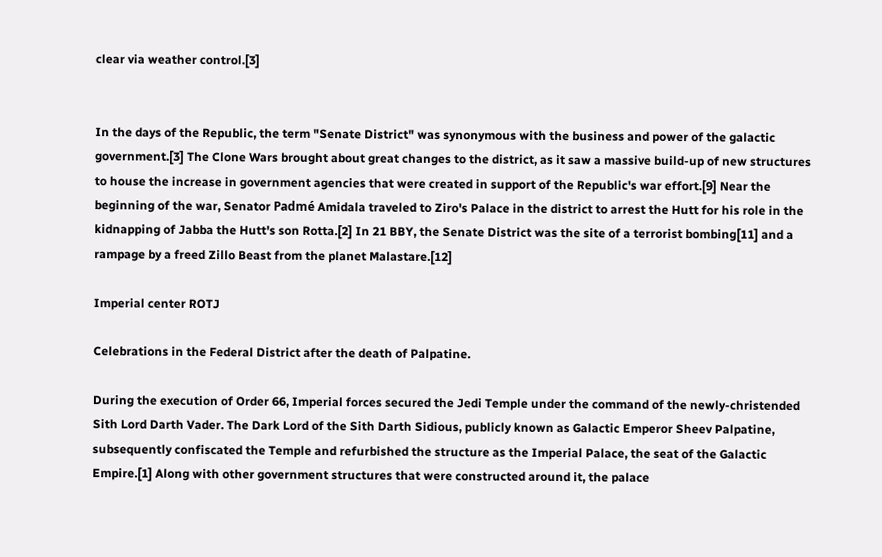clear via weather control.[3]


In the days of the Republic, the term "Senate District" was synonymous with the business and power of the galactic government.[3] The Clone Wars brought about great changes to the district, as it saw a massive build-up of new structures to house the increase in government agencies that were created in support of the Republic's war effort.[9] Near the beginning of the war, Senator Padmé Amidala traveled to Ziro's Palace in the district to arrest the Hutt for his role in the kidnapping of Jabba the Hutt's son Rotta.[2] In 21 BBY, the Senate District was the site of a terrorist bombing[11] and a rampage by a freed Zillo Beast from the planet Malastare.[12]

Imperial center ROTJ

Celebrations in the Federal District after the death of Palpatine.

During the execution of Order 66, Imperial forces secured the Jedi Temple under the command of the newly-christended Sith Lord Darth Vader. The Dark Lord of the Sith Darth Sidious, publicly known as Galactic Emperor Sheev Palpatine, subsequently confiscated the Temple and refurbished the structure as the Imperial Palace, the seat of the Galactic Empire.[1] Along with other government structures that were constructed around it, the palace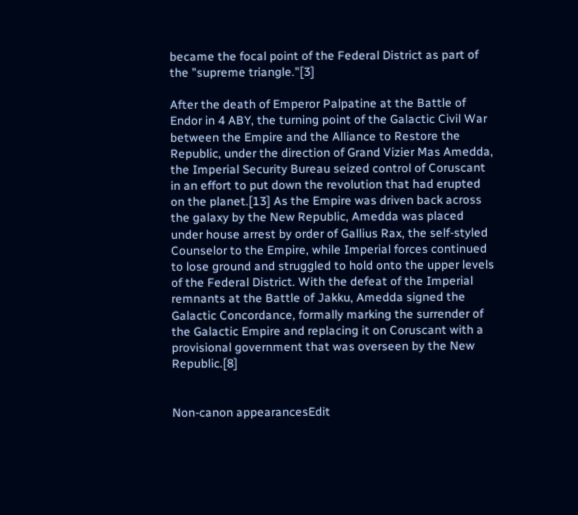became the focal point of the Federal District as part of the "supreme triangle."[3]

After the death of Emperor Palpatine at the Battle of Endor in 4 ABY, the turning point of the Galactic Civil War between the Empire and the Alliance to Restore the Republic, under the direction of Grand Vizier Mas Amedda, the Imperial Security Bureau seized control of Coruscant in an effort to put down the revolution that had erupted on the planet.[13] As the Empire was driven back across the galaxy by the New Republic, Amedda was placed under house arrest by order of Gallius Rax, the self-styled Counselor to the Empire, while Imperial forces continued to lose ground and struggled to hold onto the upper levels of the Federal District. With the defeat of the Imperial remnants at the Battle of Jakku, Amedda signed the Galactic Concordance, formally marking the surrender of the Galactic Empire and replacing it on Coruscant with a provisional government that was overseen by the New Republic.[8]


Non-canon appearancesEdit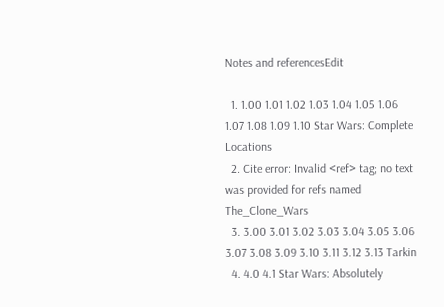Notes and referencesEdit

  1. 1.00 1.01 1.02 1.03 1.04 1.05 1.06 1.07 1.08 1.09 1.10 Star Wars: Complete Locations
  2. Cite error: Invalid <ref> tag; no text was provided for refs named The_Clone_Wars
  3. 3.00 3.01 3.02 3.03 3.04 3.05 3.06 3.07 3.08 3.09 3.10 3.11 3.12 3.13 Tarkin
  4. 4.0 4.1 Star Wars: Absolutely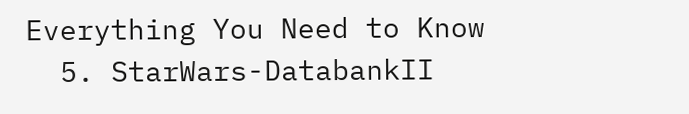Everything You Need to Know
  5. StarWars-DatabankII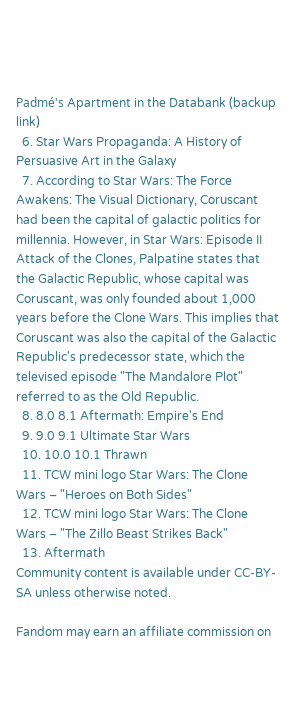Padmé's Apartment in the Databank (backup link)
  6. Star Wars Propaganda: A History of Persuasive Art in the Galaxy
  7. According to Star Wars: The Force Awakens: The Visual Dictionary, Coruscant had been the capital of galactic politics for millennia. However, in Star Wars: Episode II Attack of the Clones, Palpatine states that the Galactic Republic, whose capital was Coruscant, was only founded about 1,000 years before the Clone Wars. This implies that Coruscant was also the capital of the Galactic Republic's predecessor state, which the televised episode "The Mandalore Plot" referred to as the Old Republic.
  8. 8.0 8.1 Aftermath: Empire's End
  9. 9.0 9.1 Ultimate Star Wars
  10. 10.0 10.1 Thrawn
  11. TCW mini logo Star Wars: The Clone Wars – "Heroes on Both Sides"
  12. TCW mini logo Star Wars: The Clone Wars – "The Zillo Beast Strikes Back"
  13. Aftermath
Community content is available under CC-BY-SA unless otherwise noted.

Fandom may earn an affiliate commission on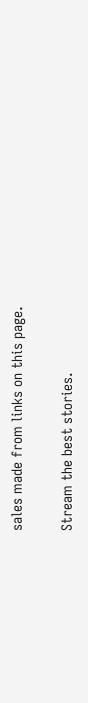sales made from links on this page.

Stream the best stories.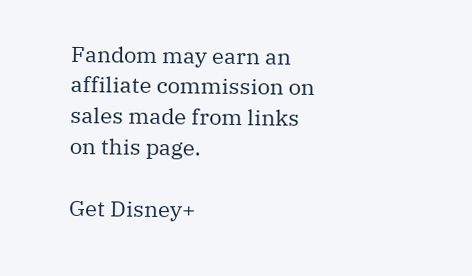Fandom may earn an affiliate commission on sales made from links on this page.

Get Disney+